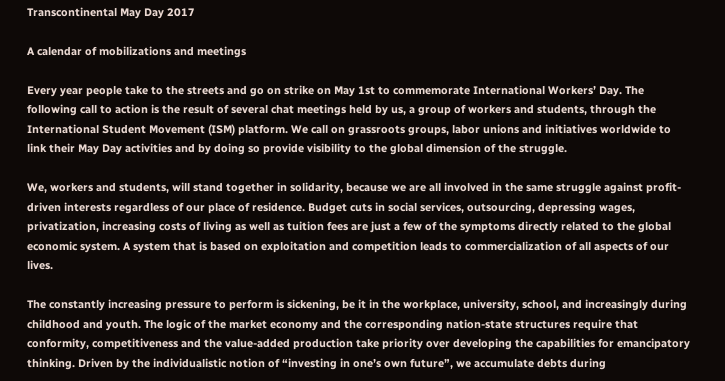Transcontinental May Day 2017

A calendar of mobilizations and meetings

Every year people take to the streets and go on strike on May 1st to commemorate International Workers’ Day. The following call to action is the result of several chat meetings held by us, a group of workers and students, through the International Student Movement (ISM) platform. We call on grassroots groups, labor unions and initiatives worldwide to link their May Day activities and by doing so provide visibility to the global dimension of the struggle.

We, workers and students, will stand together in solidarity, because we are all involved in the same struggle against profit-driven interests regardless of our place of residence. Budget cuts in social services, outsourcing, depressing wages, privatization, increasing costs of living as well as tuition fees are just a few of the symptoms directly related to the global economic system. A system that is based on exploitation and competition leads to commercialization of all aspects of our lives.

The constantly increasing pressure to perform is sickening, be it in the workplace, university, school, and increasingly during childhood and youth. The logic of the market economy and the corresponding nation-state structures require that conformity, competitiveness and the value-added production take priority over developing the capabilities for emancipatory thinking. Driven by the individualistic notion of “investing in one’s own future”, we accumulate debts during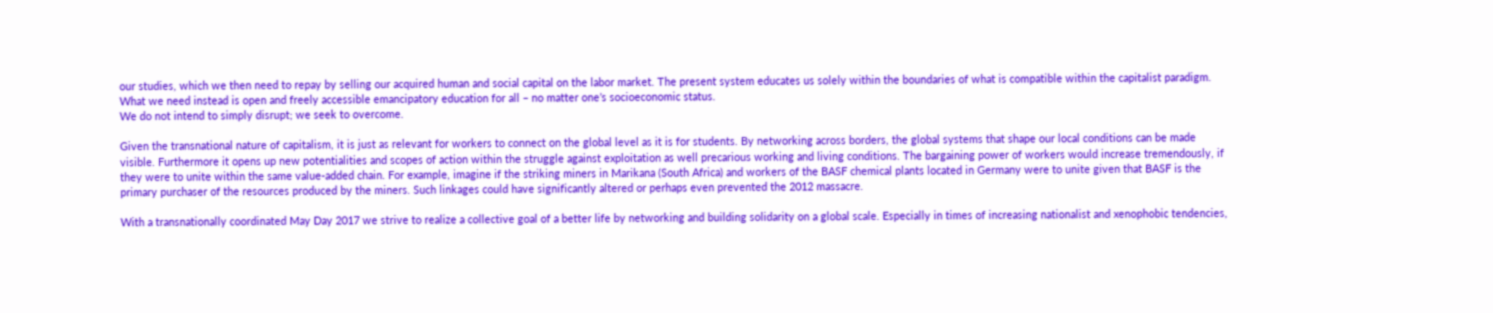our studies, which we then need to repay by selling our acquired human and social capital on the labor market. The present system educates us solely within the boundaries of what is compatible within the capitalist paradigm. What we need instead is open and freely accessible emancipatory education for all – no matter one’s socioeconomic status.
We do not intend to simply disrupt; we seek to overcome.

Given the transnational nature of capitalism, it is just as relevant for workers to connect on the global level as it is for students. By networking across borders, the global systems that shape our local conditions can be made visible. Furthermore it opens up new potentialities and scopes of action within the struggle against exploitation as well precarious working and living conditions. The bargaining power of workers would increase tremendously, if they were to unite within the same value-added chain. For example, imagine if the striking miners in Marikana (South Africa) and workers of the BASF chemical plants located in Germany were to unite given that BASF is the primary purchaser of the resources produced by the miners. Such linkages could have significantly altered or perhaps even prevented the 2012 massacre.

With a transnationally coordinated May Day 2017 we strive to realize a collective goal of a better life by networking and building solidarity on a global scale. Especially in times of increasing nationalist and xenophobic tendencies,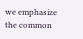we emphasize the common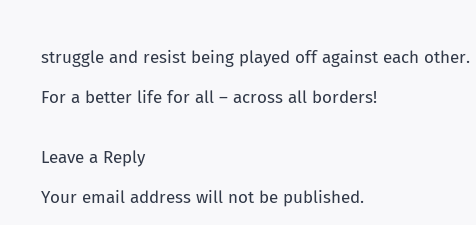struggle and resist being played off against each other.

For a better life for all – across all borders!


Leave a Reply

Your email address will not be published.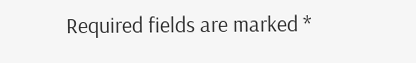Required fields are marked *